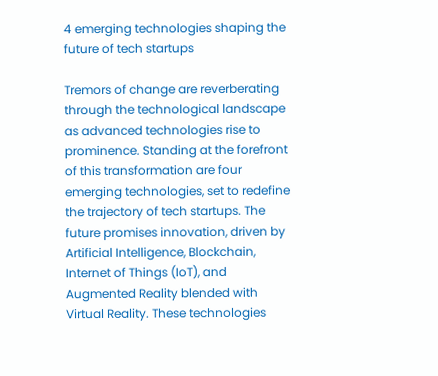4 emerging technologies shaping the future of tech startups

Tremors of change are reverberating through the technological landscape as advanced technologies rise to prominence. Standing at the forefront of this transformation are four emerging technologies, set to redefine the trajectory of tech startups. The future promises innovation, driven by Artificial Intelligence, Blockchain, Internet of Things (IoT), and Augmented Reality blended with Virtual Reality. These technologies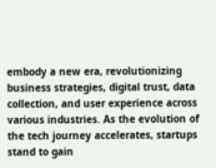embody a new era, revolutionizing business strategies, digital trust, data collection, and user experience across various industries. As the evolution of the tech journey accelerates, startups stand to gain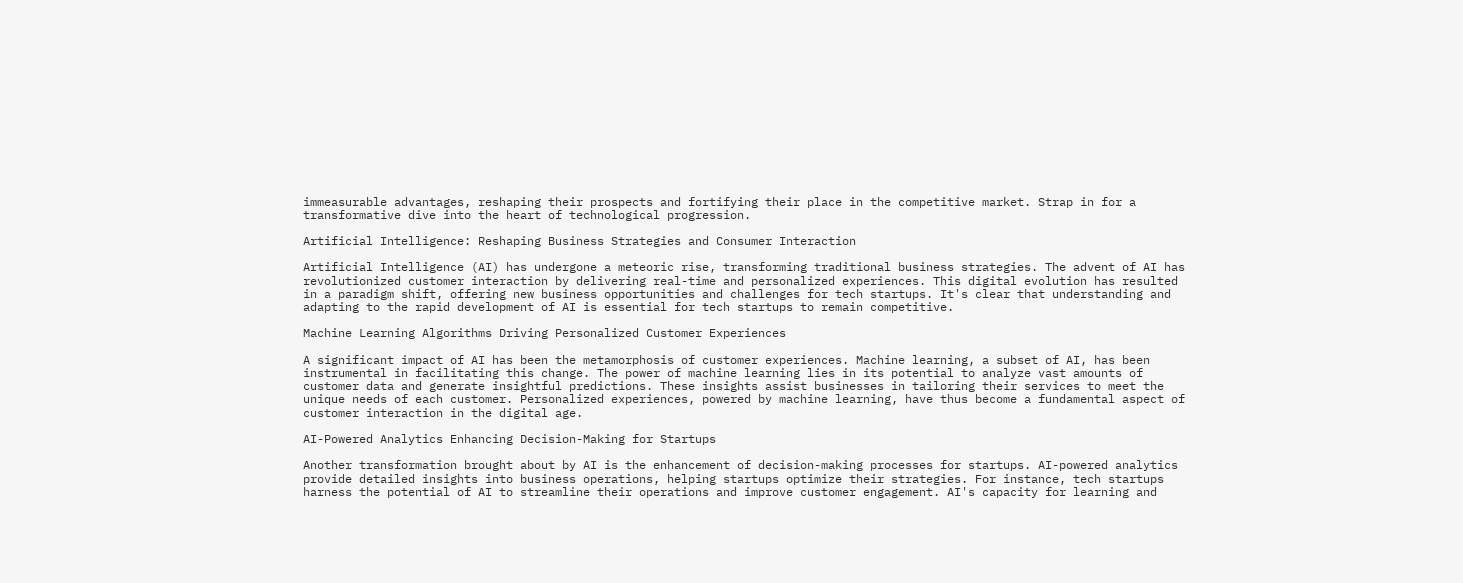immeasurable advantages, reshaping their prospects and fortifying their place in the competitive market. Strap in for a transformative dive into the heart of technological progression.

Artificial Intelligence: Reshaping Business Strategies and Consumer Interaction

Artificial Intelligence (AI) has undergone a meteoric rise, transforming traditional business strategies. The advent of AI has revolutionized customer interaction by delivering real-time and personalized experiences. This digital evolution has resulted in a paradigm shift, offering new business opportunities and challenges for tech startups. It's clear that understanding and adapting to the rapid development of AI is essential for tech startups to remain competitive.

Machine Learning Algorithms Driving Personalized Customer Experiences

A significant impact of AI has been the metamorphosis of customer experiences. Machine learning, a subset of AI, has been instrumental in facilitating this change. The power of machine learning lies in its potential to analyze vast amounts of customer data and generate insightful predictions. These insights assist businesses in tailoring their services to meet the unique needs of each customer. Personalized experiences, powered by machine learning, have thus become a fundamental aspect of customer interaction in the digital age.

AI-Powered Analytics Enhancing Decision-Making for Startups

Another transformation brought about by AI is the enhancement of decision-making processes for startups. AI-powered analytics provide detailed insights into business operations, helping startups optimize their strategies. For instance, tech startups harness the potential of AI to streamline their operations and improve customer engagement. AI's capacity for learning and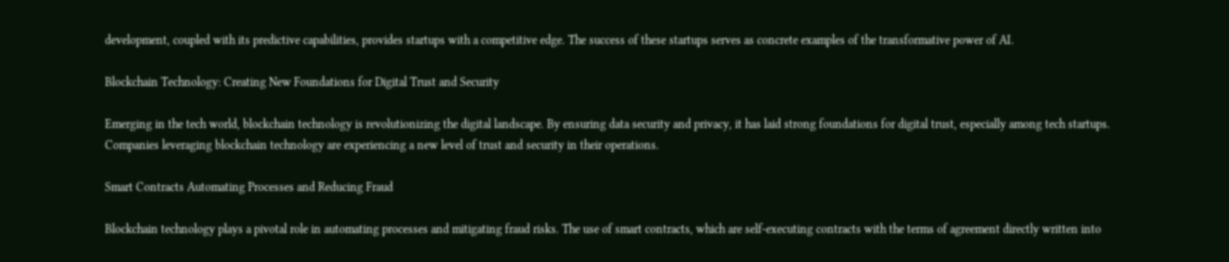development, coupled with its predictive capabilities, provides startups with a competitive edge. The success of these startups serves as concrete examples of the transformative power of AI.

Blockchain Technology: Creating New Foundations for Digital Trust and Security

Emerging in the tech world, blockchain technology is revolutionizing the digital landscape. By ensuring data security and privacy, it has laid strong foundations for digital trust, especially among tech startups. Companies leveraging blockchain technology are experiencing a new level of trust and security in their operations.

Smart Contracts Automating Processes and Reducing Fraud

Blockchain technology plays a pivotal role in automating processes and mitigating fraud risks. The use of smart contracts, which are self-executing contracts with the terms of agreement directly written into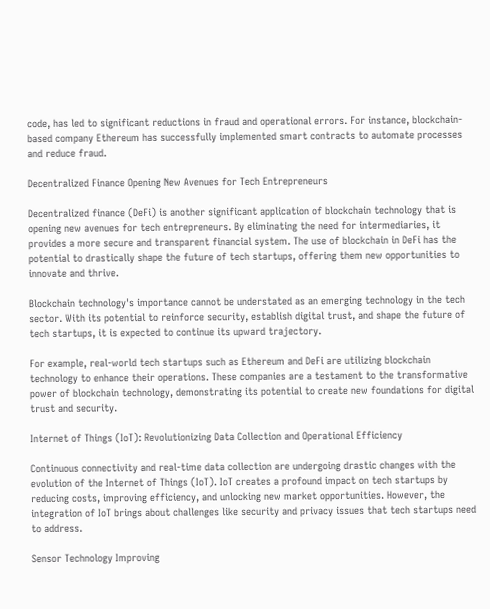code, has led to significant reductions in fraud and operational errors. For instance, blockchain-based company Ethereum has successfully implemented smart contracts to automate processes and reduce fraud.

Decentralized Finance Opening New Avenues for Tech Entrepreneurs

Decentralized finance (DeFi) is another significant application of blockchain technology that is opening new avenues for tech entrepreneurs. By eliminating the need for intermediaries, it provides a more secure and transparent financial system. The use of blockchain in DeFi has the potential to drastically shape the future of tech startups, offering them new opportunities to innovate and thrive.

Blockchain technology's importance cannot be understated as an emerging technology in the tech sector. With its potential to reinforce security, establish digital trust, and shape the future of tech startups, it is expected to continue its upward trajectory.

For example, real-world tech startups such as Ethereum and DeFi are utilizing blockchain technology to enhance their operations. These companies are a testament to the transformative power of blockchain technology, demonstrating its potential to create new foundations for digital trust and security.

Internet of Things (IoT): Revolutionizing Data Collection and Operational Efficiency

Continuous connectivity and real-time data collection are undergoing drastic changes with the evolution of the Internet of Things (IoT). IoT creates a profound impact on tech startups by reducing costs, improving efficiency, and unlocking new market opportunities. However, the integration of IoT brings about challenges like security and privacy issues that tech startups need to address.

Sensor Technology Improving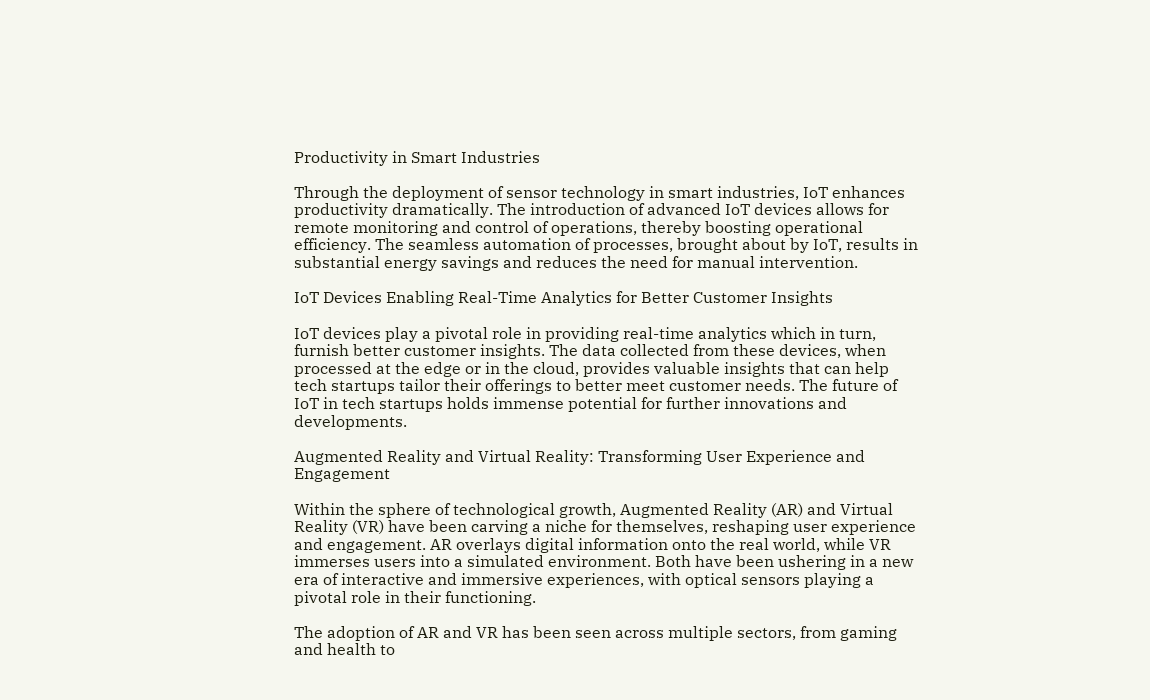Productivity in Smart Industries

Through the deployment of sensor technology in smart industries, IoT enhances productivity dramatically. The introduction of advanced IoT devices allows for remote monitoring and control of operations, thereby boosting operational efficiency. The seamless automation of processes, brought about by IoT, results in substantial energy savings and reduces the need for manual intervention.

IoT Devices Enabling Real-Time Analytics for Better Customer Insights

IoT devices play a pivotal role in providing real-time analytics which in turn, furnish better customer insights. The data collected from these devices, when processed at the edge or in the cloud, provides valuable insights that can help tech startups tailor their offerings to better meet customer needs. The future of IoT in tech startups holds immense potential for further innovations and developments.

Augmented Reality and Virtual Reality: Transforming User Experience and Engagement

Within the sphere of technological growth, Augmented Reality (AR) and Virtual Reality (VR) have been carving a niche for themselves, reshaping user experience and engagement. AR overlays digital information onto the real world, while VR immerses users into a simulated environment. Both have been ushering in a new era of interactive and immersive experiences, with optical sensors playing a pivotal role in their functioning.

The adoption of AR and VR has been seen across multiple sectors, from gaming and health to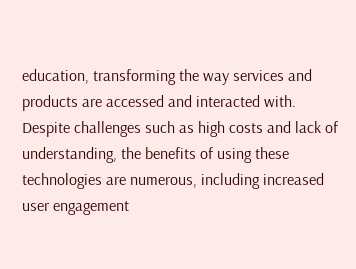education, transforming the way services and products are accessed and interacted with. Despite challenges such as high costs and lack of understanding, the benefits of using these technologies are numerous, including increased user engagement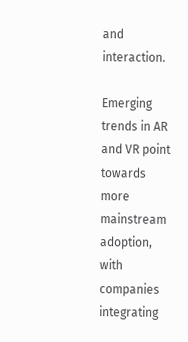and interaction.

Emerging trends in AR and VR point towards more mainstream adoption, with companies integrating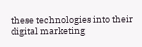these technologies into their digital marketing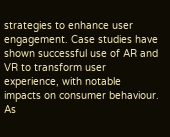strategies to enhance user engagement. Case studies have shown successful use of AR and VR to transform user experience, with notable impacts on consumer behaviour. As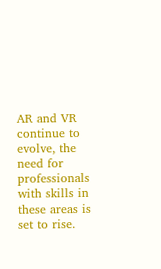AR and VR continue to evolve, the need for professionals with skills in these areas is set to rise.